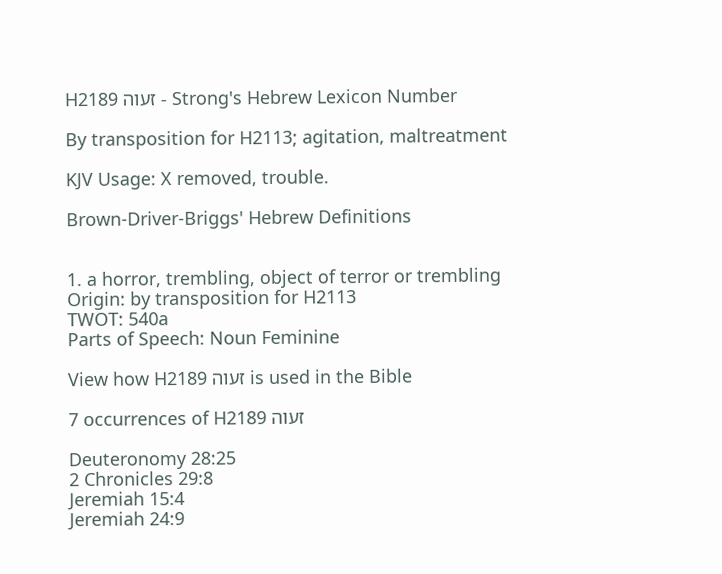H2189 זעוה - Strong's Hebrew Lexicon Number

By transposition for H2113; agitation, maltreatment

KJV Usage: X removed, trouble.

Brown-Driver-Briggs' Hebrew Definitions


1. a horror, trembling, object of terror or trembling
Origin: by transposition for H2113
TWOT: 540a
Parts of Speech: Noun Feminine

View how H2189 זעוה is used in the Bible

7 occurrences of H2189 זעוה

Deuteronomy 28:25
2 Chronicles 29:8
Jeremiah 15:4
Jeremiah 24:9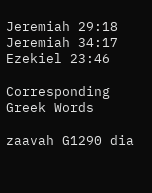Jeremiah 29:18
Jeremiah 34:17
Ezekiel 23:46

Corresponding Greek Words

zaavah G1290 dia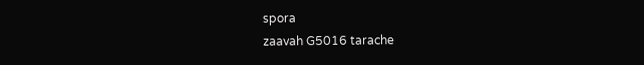spora
zaavah G5016 tarache